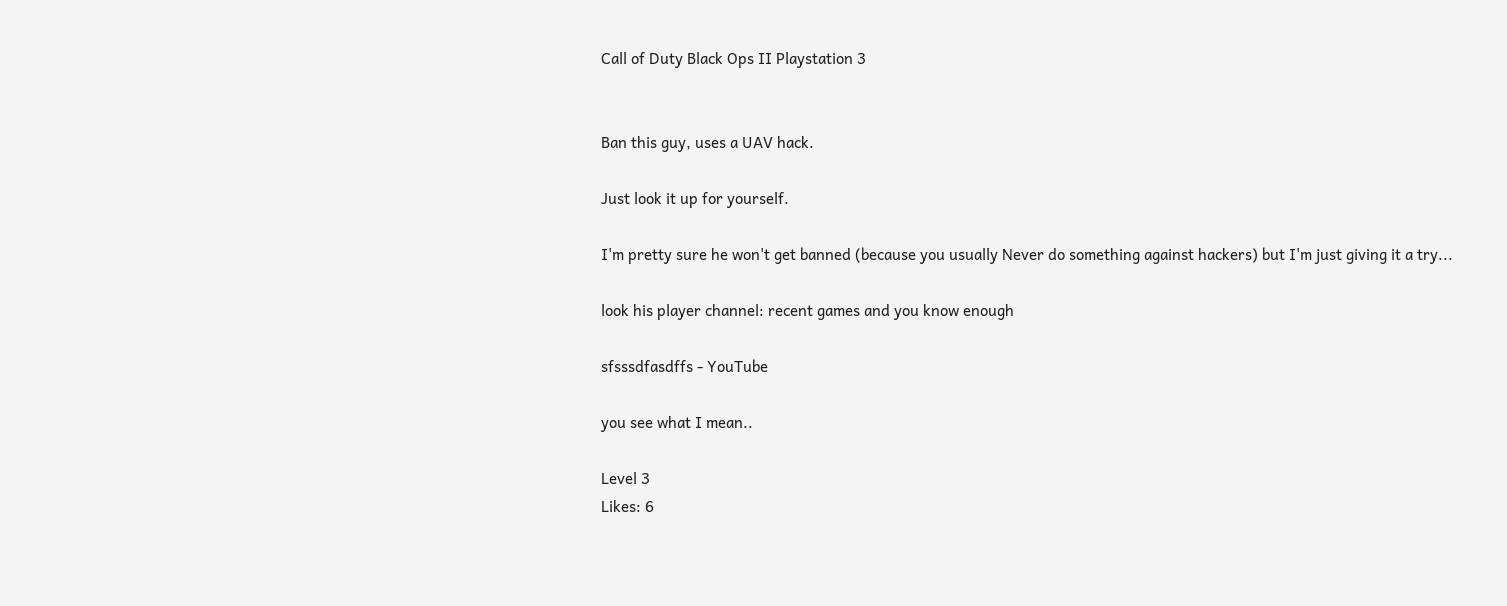Call of Duty Black Ops II Playstation 3


Ban this guy, uses a UAV hack.

Just look it up for yourself.

I'm pretty sure he won't get banned (because you usually Never do something against hackers) but I'm just giving it a try...

look his player channel: recent games and you know enough

sfsssdfasdffs - YouTube

you see what I mean..

Level 3
Likes: 6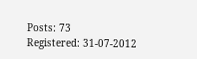Posts: 73
Registered: 31-07-2012